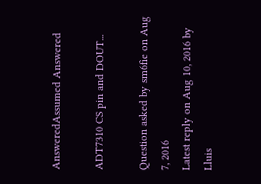AnsweredAssumed Answered

ADT7310 CS pin and DOUT...

Question asked by sm6fie on Aug 7, 2016
Latest reply on Aug 10, 2016 by Lluis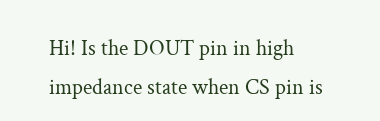Hi! Is the DOUT pin in high impedance state when CS pin is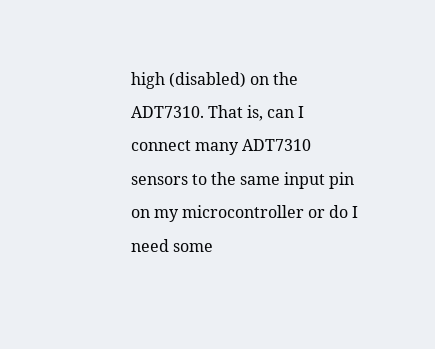high (disabled) on the ADT7310. That is, can I connect many ADT7310 sensors to the same input pin on my microcontroller or do I need some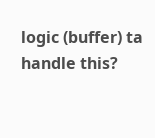logic (buffer) ta handle this?